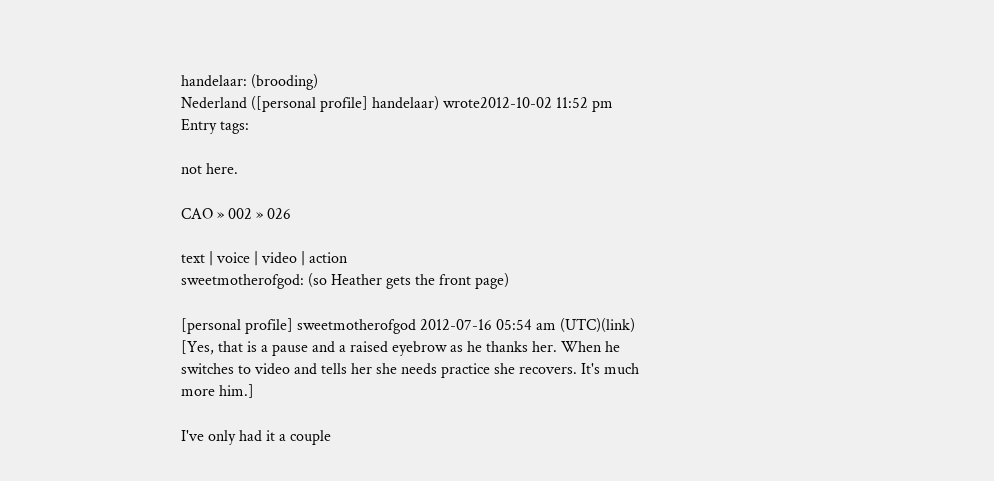handelaar: (brooding)
Nederland ([personal profile] handelaar) wrote2012-10-02 11:52 pm
Entry tags:

not here.

CAO » 002 » 026

text | voice | video | action
sweetmotherofgod: (so Heather gets the front page)

[personal profile] sweetmotherofgod 2012-07-16 05:54 am (UTC)(link)
[Yes, that is a pause and a raised eyebrow as he thanks her. When he switches to video and tells her she needs practice she recovers. It's much more him.]

I've only had it a couple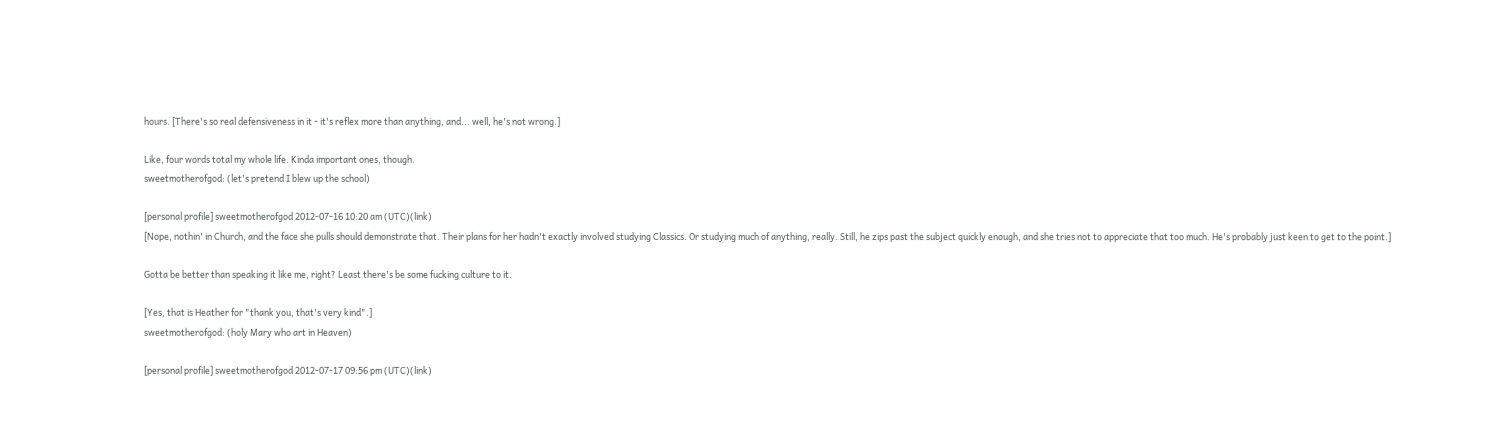hours. [There's so real defensiveness in it - it's reflex more than anything, and... well, he's not wrong.]

Like, four words total my whole life. Kinda important ones, though.
sweetmotherofgod: (let's pretend I blew up the school)

[personal profile] sweetmotherofgod 2012-07-16 10:20 am (UTC)(link)
[Nope, nothin' in Church, and the face she pulls should demonstrate that. Their plans for her hadn't exactly involved studying Classics. Or studying much of anything, really. Still, he zips past the subject quickly enough, and she tries not to appreciate that too much. He's probably just keen to get to the point.]

Gotta be better than speaking it like me, right? Least there's be some fucking culture to it.

[Yes, that is Heather for "thank you, that's very kind".]
sweetmotherofgod: (holy Mary who art in Heaven)

[personal profile] sweetmotherofgod 2012-07-17 09:56 pm (UTC)(link)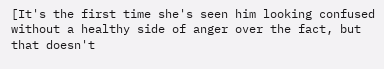[It's the first time she's seen him looking confused without a healthy side of anger over the fact, but that doesn't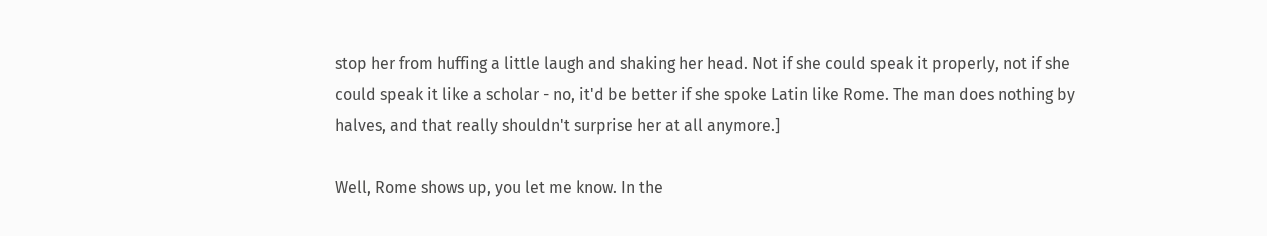stop her from huffing a little laugh and shaking her head. Not if she could speak it properly, not if she could speak it like a scholar - no, it'd be better if she spoke Latin like Rome. The man does nothing by halves, and that really shouldn't surprise her at all anymore.]

Well, Rome shows up, you let me know. In the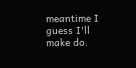meantime I guess I'll make do.